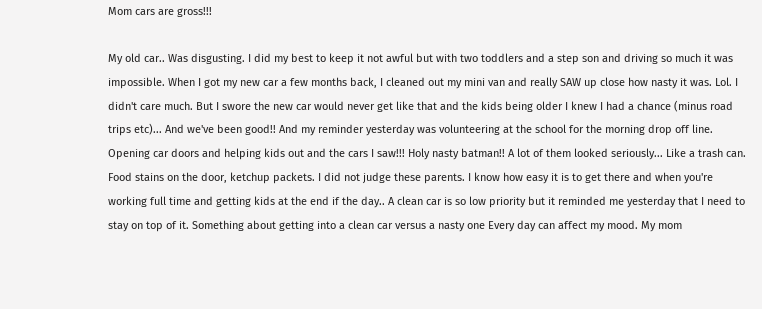Mom cars are gross!!!

My old car.. Was disgusting. I did my best to keep it not awful but with two toddlers and a step son and driving so much it was impossible. When I got my new car a few months back, I cleaned out my mini van and really SAW up close how nasty it was. Lol. I didn't care much. But I swore the new car would never get like that and the kids being older I knew I had a chance (minus road trips etc)... And we've been good!! And my reminder yesterday was volunteering at the school for the morning drop off line. Opening car doors and helping kids out and the cars I saw!!! Holy nasty batman!! A lot of them looked seriously... Like a trash can. Food stains on the door, ketchup packets. I did not judge these parents. I know how easy it is to get there and when you're working full time and getting kids at the end if the day.. A clean car is so low priority but it reminded me yesterday that I need to stay on top of it. Something about getting into a clean car versus a nasty one Every day can affect my mood. My mom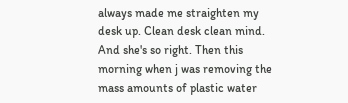always made me straighten my desk up. Clean desk clean mind. And she's so right. Then this morning when j was removing the mass amounts of plastic water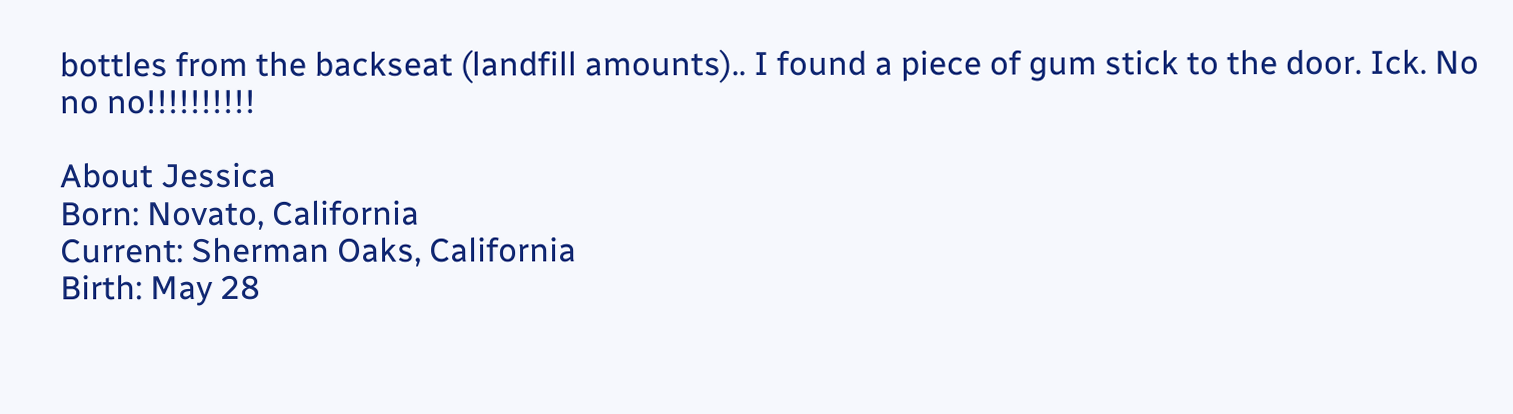bottles from the backseat (landfill amounts).. I found a piece of gum stick to the door. Ick. No no no!!!!!!!!!!

About Jessica
Born: Novato, California
Current: Sherman Oaks, California
Birth: May 28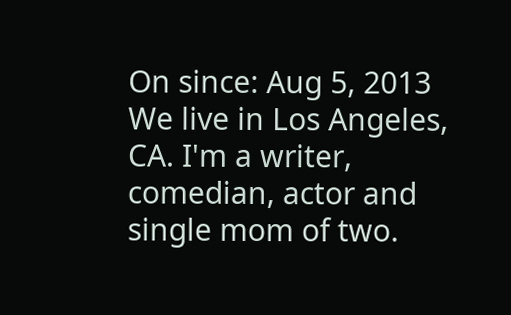On since: Aug 5, 2013
We live in Los Angeles, CA. I'm a writer, comedian, actor and single mom of two.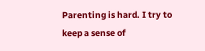Parenting is hard. I try to keep a sense of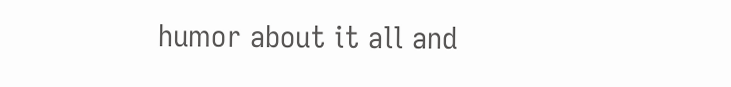humor about it all and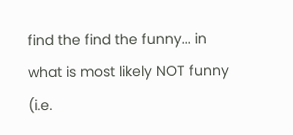find the find the funny... in what is most likely NOT funny (i.e.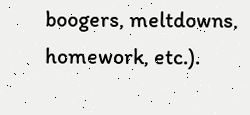boogers, meltdowns, homework, etc.).